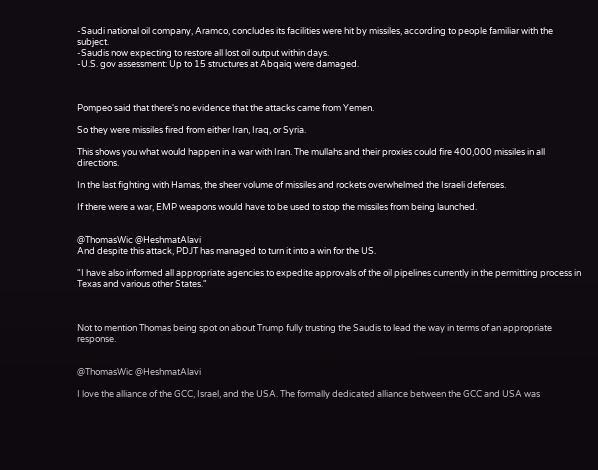-Saudi national oil company, Aramco, concludes its facilities were hit by missiles, according to people familiar with the subject.
-Saudis now expecting to restore all lost oil output within days.
-U.S. gov assessment: Up to 15 structures at Abqaiq were damaged.



Pompeo said that there's no evidence that the attacks came from Yemen.

So they were missiles fired from either Iran, Iraq, or Syria.

This shows you what would happen in a war with Iran. The mullahs and their proxies could fire 400,000 missiles in all directions.

In the last fighting with Hamas, the sheer volume of missiles and rockets overwhelmed the Israeli defenses.

If there were a war, EMP weapons would have to be used to stop the missiles from being launched.


@ThomasWic @HeshmatAlavi
And despite this attack, PDJT has managed to turn it into a win for the US.

"I have also informed all appropriate agencies to expedite approvals of the oil pipelines currently in the permitting process in Texas and various other States."



Not to mention Thomas being spot on about Trump fully trusting the Saudis to lead the way in terms of an appropriate response.


@ThomasWic @HeshmatAlavi

I love the alliance of the GCC, Israel, and the USA. The formally dedicated alliance between the GCC and USA was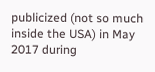publicized (not so much inside the USA) in May 2017 during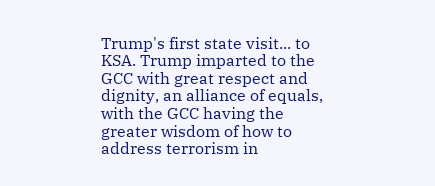Trump's first state visit... to KSA. Trump imparted to the GCC with great respect and dignity, an alliance of equals, with the GCC having the greater wisdom of how to address terrorism in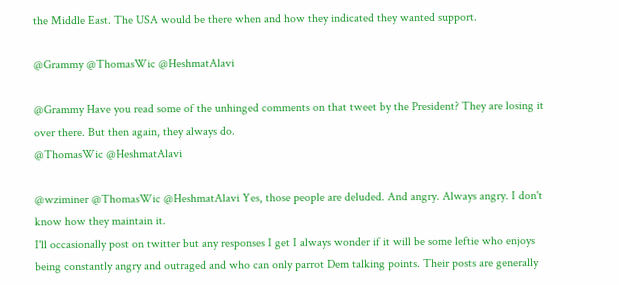the Middle East. The USA would be there when and how they indicated they wanted support.

@Grammy @ThomasWic @HeshmatAlavi

@Grammy Have you read some of the unhinged comments on that tweet by the President? They are losing it over there. But then again, they always do.
@ThomasWic @HeshmatAlavi

@wziminer @ThomasWic @HeshmatAlavi Yes, those people are deluded. And angry. Always angry. I don't know how they maintain it.
I'll occasionally post on twitter but any responses I get I always wonder if it will be some leftie who enjoys being constantly angry and outraged and who can only parrot Dem talking points. Their posts are generally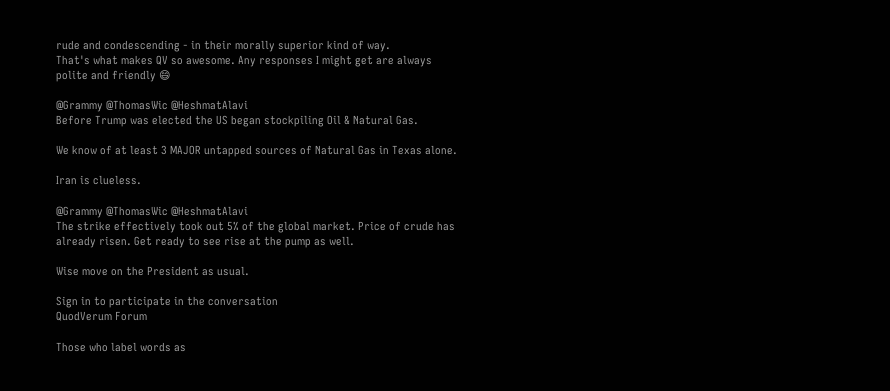rude and condescending - in their morally superior kind of way.
That's what makes QV so awesome. Any responses I might get are always polite and friendly 😄

@Grammy @ThomasWic @HeshmatAlavi
Before Trump was elected the US began stockpiling Oil & Natural Gas.

We know of at least 3 MAJOR untapped sources of Natural Gas in Texas alone.

Iran is clueless.

@Grammy @ThomasWic @HeshmatAlavi
The strike effectively took out 5% of the global market. Price of crude has already risen. Get ready to see rise at the pump as well.

Wise move on the President as usual.

Sign in to participate in the conversation
QuodVerum Forum

Those who label words as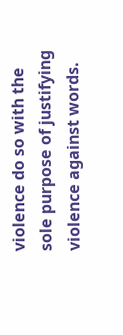violence do so with the sole purpose of justifying violence against words.